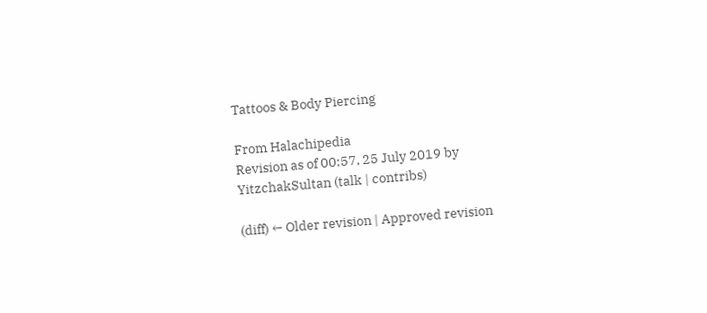Tattoos & Body Piercing

From Halachipedia
Revision as of 00:57, 25 July 2019 by YitzchakSultan (talk | contribs)

(diff) ← Older revision | Approved revision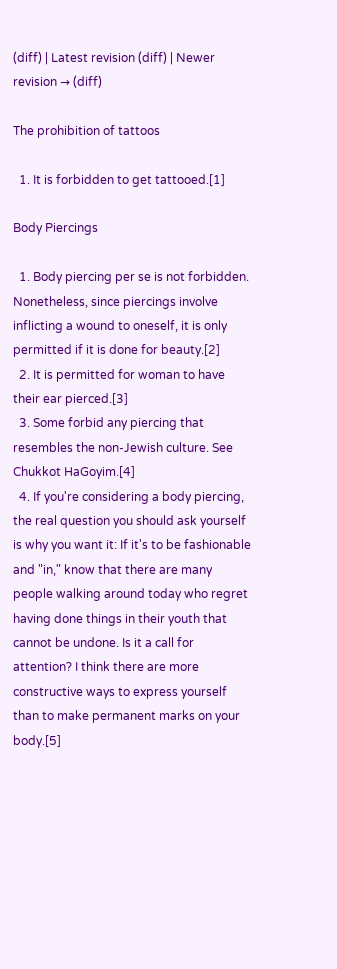(diff) | Latest revision (diff) | Newer revision → (diff)

The prohibition of tattoos

  1. It is forbidden to get tattooed.[1]

Body Piercings

  1. Body piercing per se is not forbidden. Nonetheless, since piercings involve inflicting a wound to oneself, it is only permitted if it is done for beauty.[2]
  2. It is permitted for woman to have their ear pierced.[3]
  3. Some forbid any piercing that resembles the non-Jewish culture. See Chukkot HaGoyim.[4]
  4. If you're considering a body piercing, the real question you should ask yourself is why you want it: If it's to be fashionable and "in," know that there are many people walking around today who regret having done things in their youth that cannot be undone. Is it a call for attention? I think there are more constructive ways to express yourself than to make permanent marks on your body.[5]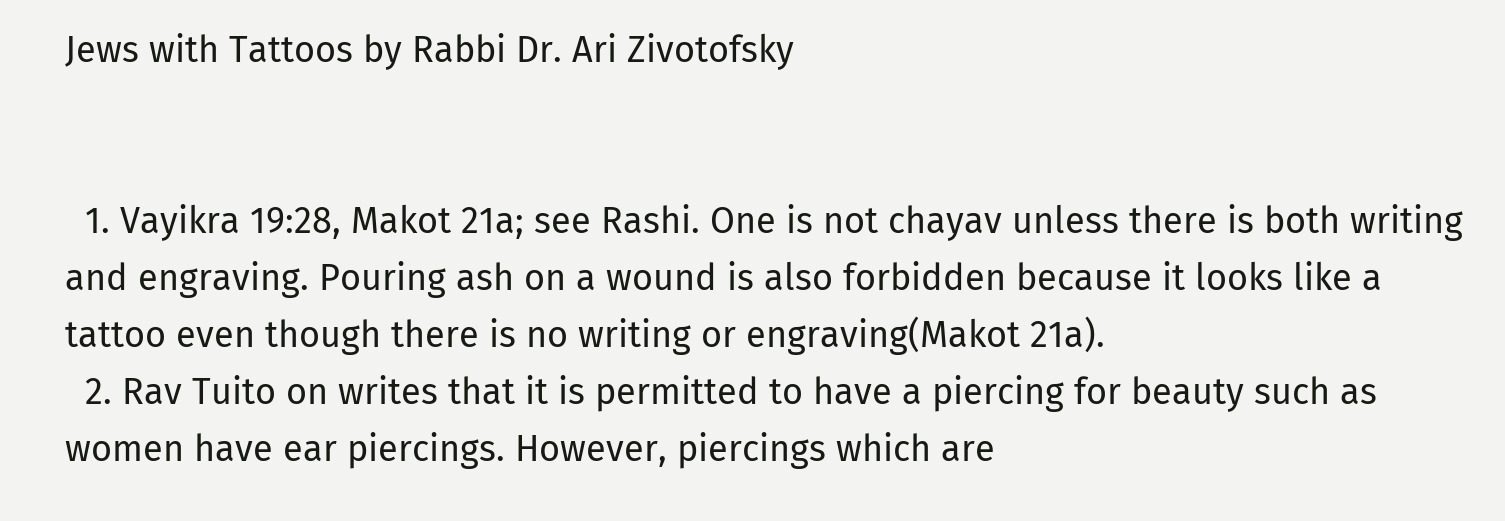Jews with Tattoos by Rabbi Dr. Ari Zivotofsky


  1. Vayikra 19:28, Makot 21a; see Rashi. One is not chayav unless there is both writing and engraving. Pouring ash on a wound is also forbidden because it looks like a tattoo even though there is no writing or engraving(Makot 21a).
  2. Rav Tuito on writes that it is permitted to have a piercing for beauty such as women have ear piercings. However, piercings which are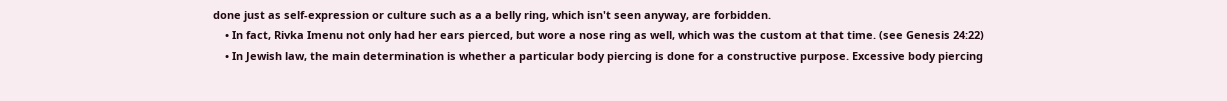done just as self-expression or culture such as a a belly ring, which isn't seen anyway, are forbidden.
    • In fact, Rivka Imenu not only had her ears pierced, but wore a nose ring as well, which was the custom at that time. (see Genesis 24:22)
    • In Jewish law, the main determination is whether a particular body piercing is done for a constructive purpose. Excessive body piercing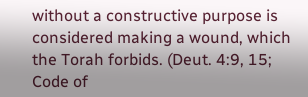without a constructive purpose is considered making a wound, which the Torah forbids. (Deut. 4:9, 15; Code of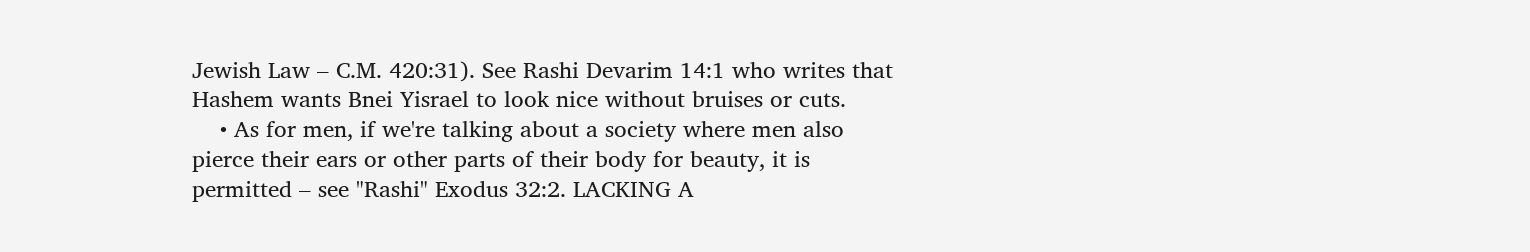Jewish Law – C.M. 420:31). See Rashi Devarim 14:1 who writes that Hashem wants Bnei Yisrael to look nice without bruises or cuts.
    • As for men, if we're talking about a society where men also pierce their ears or other parts of their body for beauty, it is permitted – see "Rashi" Exodus 32:2. LACKING A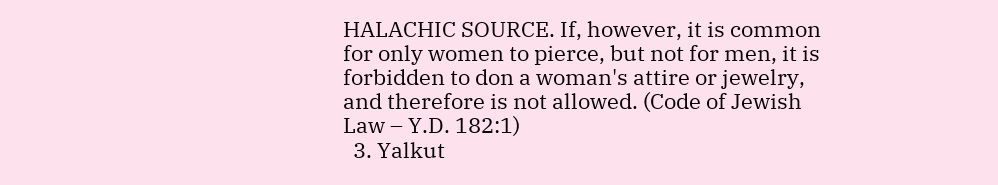HALACHIC SOURCE. If, however, it is common for only women to pierce, but not for men, it is forbidden to don a woman's attire or jewelry, and therefore is not allowed. (Code of Jewish Law – Y.D. 182:1)
  3. Yalkut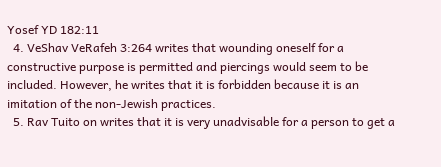Yosef YD 182:11
  4. VeShav VeRafeh 3:264 writes that wounding oneself for a constructive purpose is permitted and piercings would seem to be included. However, he writes that it is forbidden because it is an imitation of the non-Jewish practices.
  5. Rav Tuito on writes that it is very unadvisable for a person to get a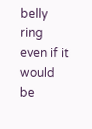belly ring even if it would be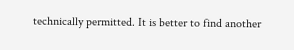technically permitted. It is better to find another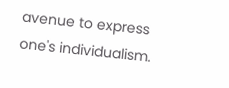avenue to express one's individualism.